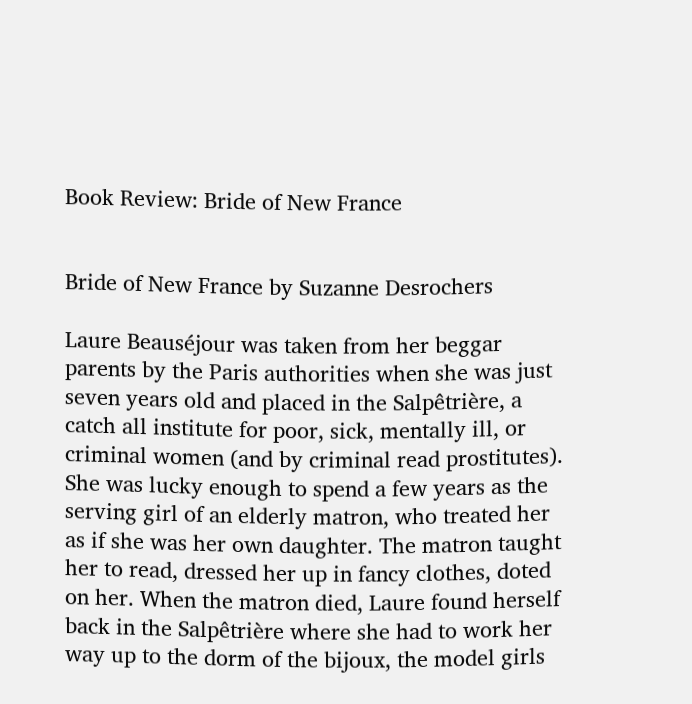Book Review: Bride of New France


Bride of New France by Suzanne Desrochers

Laure Beauséjour was taken from her beggar parents by the Paris authorities when she was just seven years old and placed in the Salpêtrière, a catch all institute for poor, sick, mentally ill, or criminal women (and by criminal read prostitutes).  She was lucky enough to spend a few years as the serving girl of an elderly matron, who treated her as if she was her own daughter. The matron taught her to read, dressed her up in fancy clothes, doted on her. When the matron died, Laure found herself back in the Salpêtrière where she had to work her way up to the dorm of the bijoux, the model girls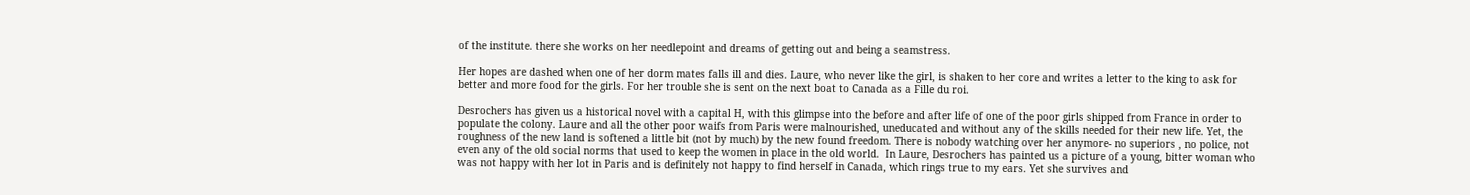of the institute. there she works on her needlepoint and dreams of getting out and being a seamstress.

Her hopes are dashed when one of her dorm mates falls ill and dies. Laure, who never like the girl, is shaken to her core and writes a letter to the king to ask for better and more food for the girls. For her trouble she is sent on the next boat to Canada as a Fille du roi.

Desrochers has given us a historical novel with a capital H, with this glimpse into the before and after life of one of the poor girls shipped from France in order to populate the colony. Laure and all the other poor waifs from Paris were malnourished, uneducated and without any of the skills needed for their new life. Yet, the roughness of the new land is softened a little bit (not by much) by the new found freedom. There is nobody watching over her anymore- no superiors , no police, not even any of the old social norms that used to keep the women in place in the old world.  In Laure, Desrochers has painted us a picture of a young, bitter woman who was not happy with her lot in Paris and is definitely not happy to find herself in Canada, which rings true to my ears. Yet she survives and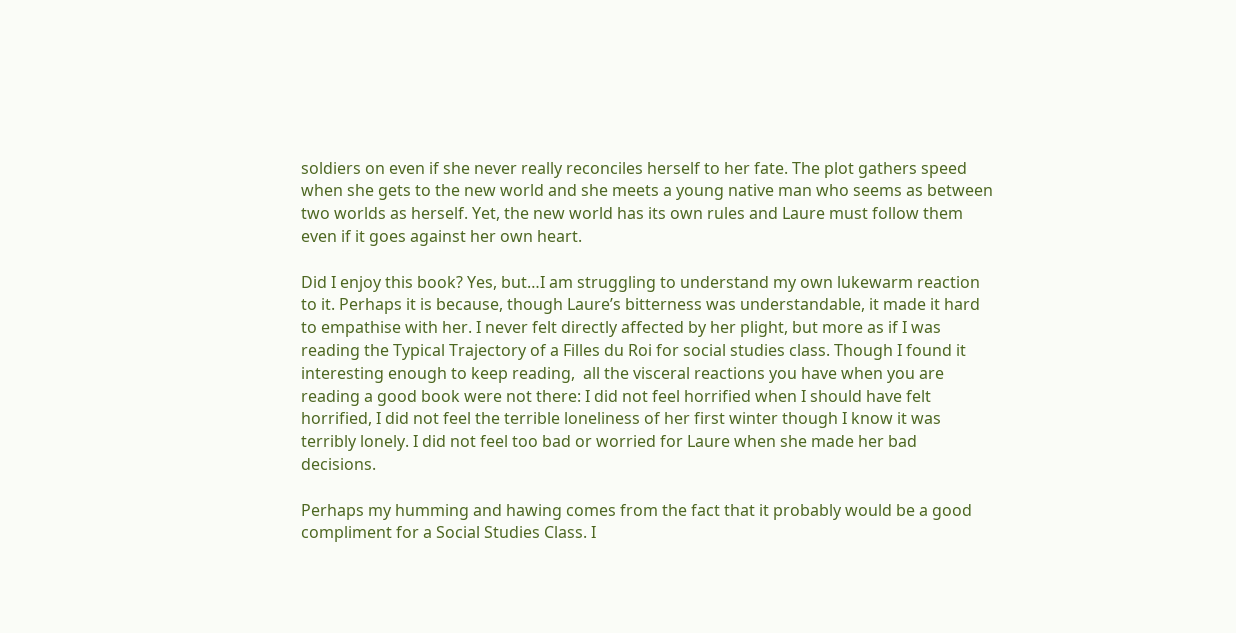soldiers on even if she never really reconciles herself to her fate. The plot gathers speed when she gets to the new world and she meets a young native man who seems as between two worlds as herself. Yet, the new world has its own rules and Laure must follow them even if it goes against her own heart.

Did I enjoy this book? Yes, but…I am struggling to understand my own lukewarm reaction to it. Perhaps it is because, though Laure’s bitterness was understandable, it made it hard to empathise with her. I never felt directly affected by her plight, but more as if I was reading the Typical Trajectory of a Filles du Roi for social studies class. Though I found it interesting enough to keep reading,  all the visceral reactions you have when you are reading a good book were not there: I did not feel horrified when I should have felt horrified, I did not feel the terrible loneliness of her first winter though I know it was terribly lonely. I did not feel too bad or worried for Laure when she made her bad decisions.

Perhaps my humming and hawing comes from the fact that it probably would be a good compliment for a Social Studies Class. I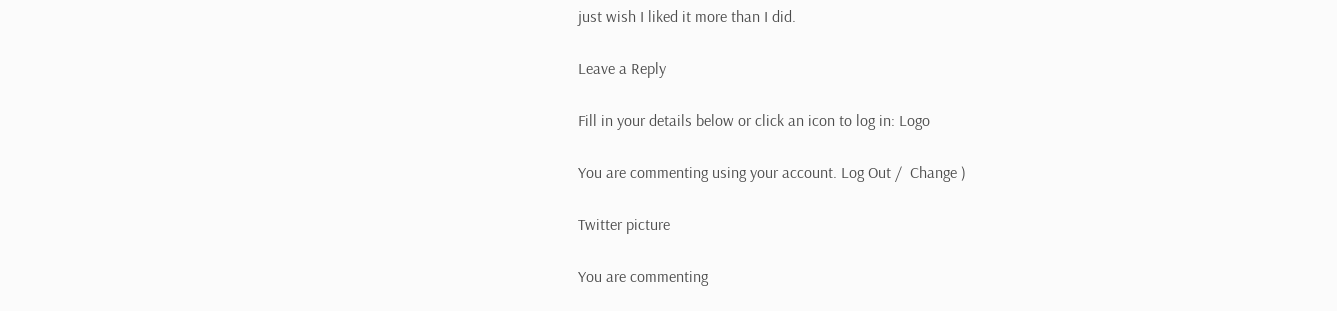just wish I liked it more than I did.

Leave a Reply

Fill in your details below or click an icon to log in: Logo

You are commenting using your account. Log Out /  Change )

Twitter picture

You are commenting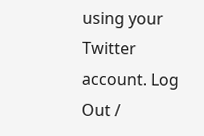using your Twitter account. Log Out /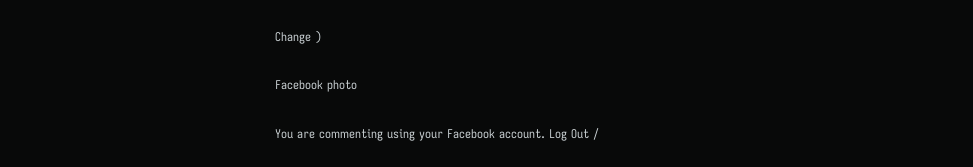Change )

Facebook photo

You are commenting using your Facebook account. Log Out /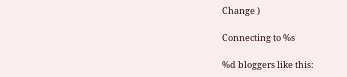Change )

Connecting to %s

%d bloggers like this: